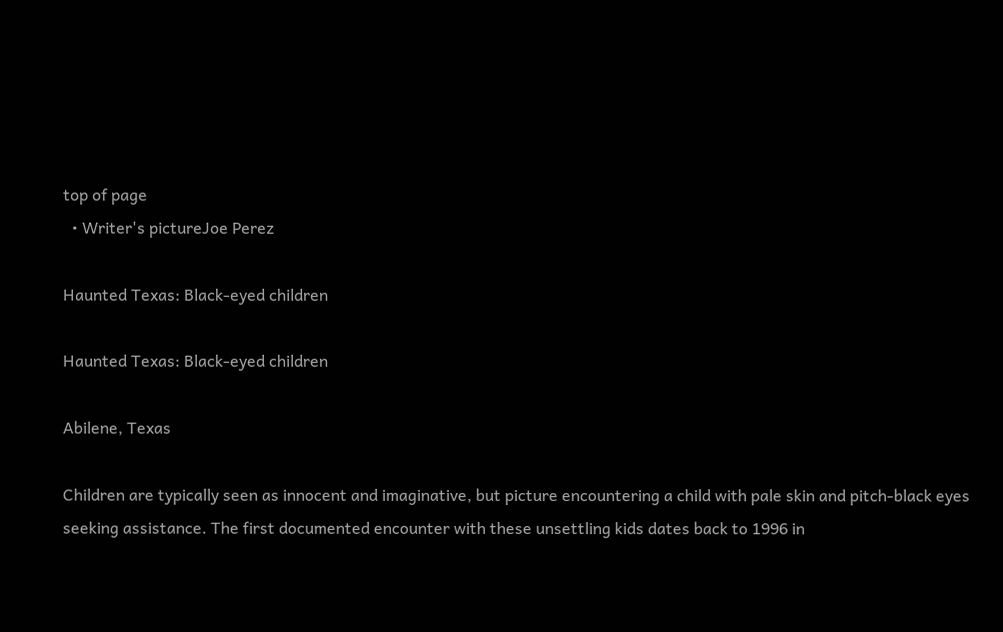top of page
  • Writer's pictureJoe Perez

Haunted Texas: Black-eyed children

Haunted Texas: Black-eyed children

Abilene, Texas

Children are typically seen as innocent and imaginative, but picture encountering a child with pale skin and pitch-black eyes seeking assistance. The first documented encounter with these unsettling kids dates back to 1996 in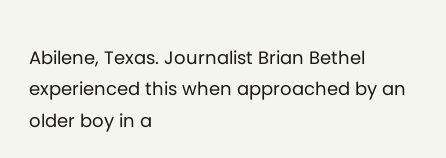Abilene, Texas. Journalist Brian Bethel experienced this when approached by an older boy in a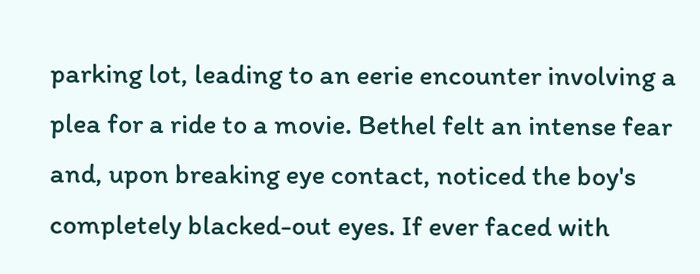parking lot, leading to an eerie encounter involving a plea for a ride to a movie. Bethel felt an intense fear and, upon breaking eye contact, noticed the boy's completely blacked-out eyes. If ever faced with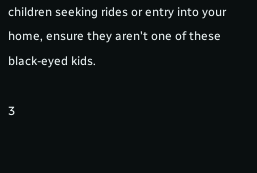children seeking rides or entry into your home, ensure they aren't one of these black-eyed kids.

3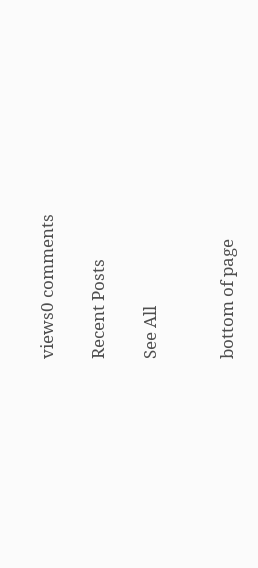views0 comments

Recent Posts

See All


bottom of page